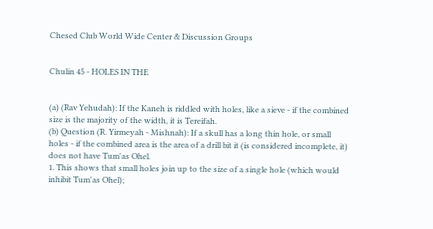Chesed Club World Wide Center & Discussion Groups


Chulin 45 - HOLES IN THE


(a) (Rav Yehudah): If the Kaneh is riddled with holes, like a sieve - if the combined size is the majority of the width, it is Tereifah.
(b) Question (R. Yirmeyah - Mishnah): If a skull has a long thin hole, or small holes - if the combined area is the area of a drill bit it (is considered incomplete, it) does not have Tum'as Ohel.
1. This shows that small holes join up to the size of a single hole (which would inhibit Tum'as Ohel);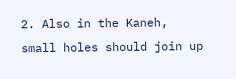2. Also in the Kaneh, small holes should join up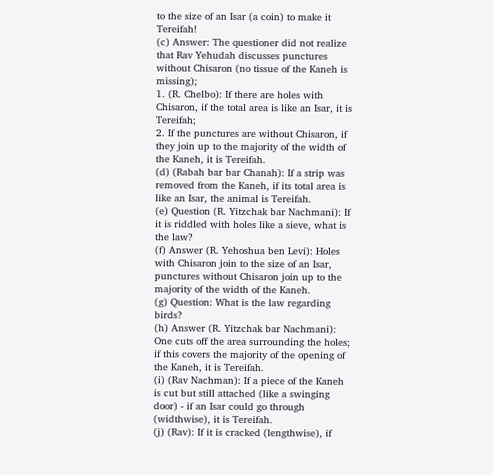to the size of an Isar (a coin) to make it Tereifah!
(c) Answer: The questioner did not realize that Rav Yehudah discusses punctures without Chisaron (no tissue of the Kaneh is missing);
1. (R. Chelbo): If there are holes with Chisaron, if the total area is like an Isar, it is Tereifah;
2. If the punctures are without Chisaron, if they join up to the majority of the width of the Kaneh, it is Tereifah.
(d) (Rabah bar bar Chanah): If a strip was removed from the Kaneh, if its total area is like an Isar, the animal is Tereifah.
(e) Question (R. Yitzchak bar Nachmani): If it is riddled with holes like a sieve, what is the law?
(f) Answer (R. Yehoshua ben Levi): Holes with Chisaron join to the size of an Isar, punctures without Chisaron join up to the majority of the width of the Kaneh.
(g) Question: What is the law regarding birds?
(h) Answer (R. Yitzchak bar Nachmani): One cuts off the area surrounding the holes; if this covers the majority of the opening of the Kaneh, it is Tereifah.
(i) (Rav Nachman): If a piece of the Kaneh is cut but still attached (like a swinging door) - if an Isar could go through (widthwise), it is Tereifah.
(j) (Rav): If it is cracked (lengthwise), if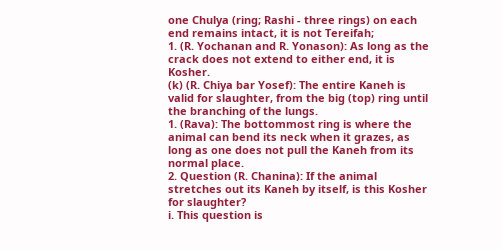one Chulya (ring; Rashi - three rings) on each end remains intact, it is not Tereifah;
1. (R. Yochanan and R. Yonason): As long as the crack does not extend to either end, it is Kosher.
(k) (R. Chiya bar Yosef): The entire Kaneh is valid for slaughter, from the big (top) ring until the branching of the lungs.
1. (Rava): The bottommost ring is where the animal can bend its neck when it grazes, as long as one does not pull the Kaneh from its normal place.
2. Question (R. Chanina): If the animal stretches out its Kaneh by itself, is this Kosher for slaughter?
i. This question is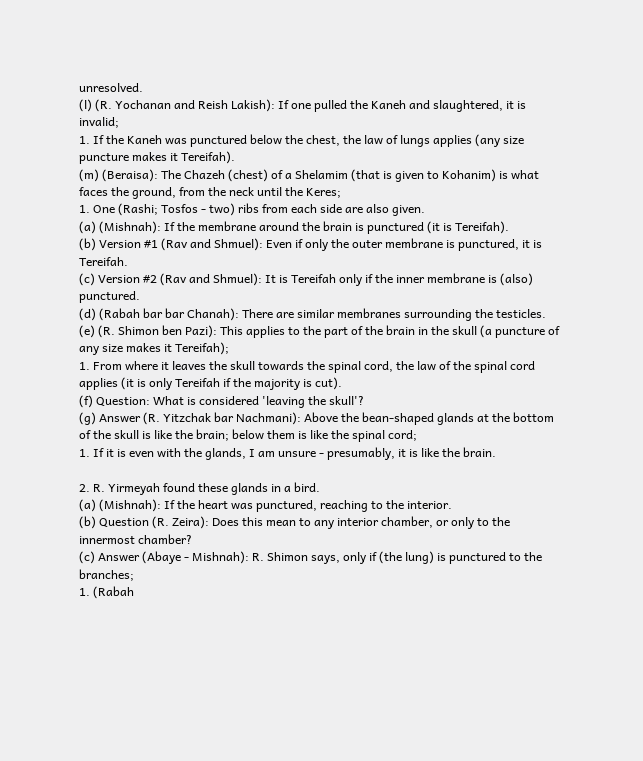unresolved.
(l) (R. Yochanan and Reish Lakish): If one pulled the Kaneh and slaughtered, it is invalid;
1. If the Kaneh was punctured below the chest, the law of lungs applies (any size puncture makes it Tereifah).
(m) (Beraisa): The Chazeh (chest) of a Shelamim (that is given to Kohanim) is what faces the ground, from the neck until the Keres;
1. One (Rashi; Tosfos - two) ribs from each side are also given.
(a) (Mishnah): If the membrane around the brain is punctured (it is Tereifah).
(b) Version #1 (Rav and Shmuel): Even if only the outer membrane is punctured, it is Tereifah.
(c) Version #2 (Rav and Shmuel): It is Tereifah only if the inner membrane is (also) punctured.
(d) (Rabah bar bar Chanah): There are similar membranes surrounding the testicles.
(e) (R. Shimon ben Pazi): This applies to the part of the brain in the skull (a puncture of any size makes it Tereifah);
1. From where it leaves the skull towards the spinal cord, the law of the spinal cord applies (it is only Tereifah if the majority is cut).
(f) Question: What is considered 'leaving the skull'?
(g) Answer (R. Yitzchak bar Nachmani): Above the bean-shaped glands at the bottom of the skull is like the brain; below them is like the spinal cord;
1. If it is even with the glands, I am unsure - presumably, it is like the brain.

2. R. Yirmeyah found these glands in a bird.
(a) (Mishnah): If the heart was punctured, reaching to the interior.
(b) Question (R. Zeira): Does this mean to any interior chamber, or only to the innermost chamber?
(c) Answer (Abaye - Mishnah): R. Shimon says, only if (the lung) is punctured to the branches;
1. (Rabah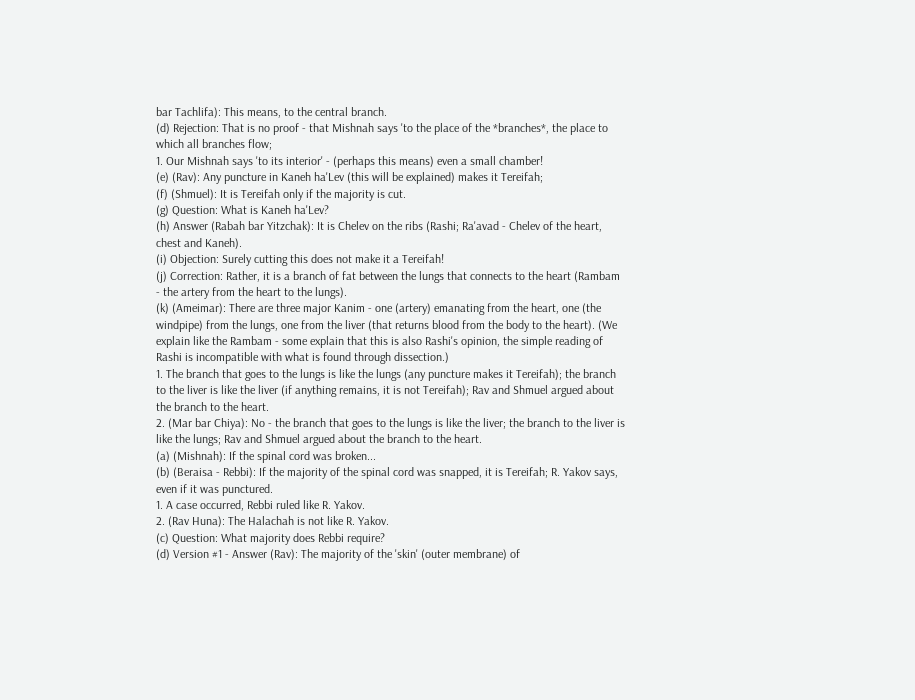bar Tachlifa): This means, to the central branch.
(d) Rejection: That is no proof - that Mishnah says 'to the place of the *branches*, the place to which all branches flow;
1. Our Mishnah says 'to its interior' - (perhaps this means) even a small chamber!
(e) (Rav): Any puncture in Kaneh ha'Lev (this will be explained) makes it Tereifah;
(f) (Shmuel): It is Tereifah only if the majority is cut.
(g) Question: What is Kaneh ha'Lev?
(h) Answer (Rabah bar Yitzchak): It is Chelev on the ribs (Rashi; Ra'avad - Chelev of the heart, chest and Kaneh).
(i) Objection: Surely cutting this does not make it a Tereifah!
(j) Correction: Rather, it is a branch of fat between the lungs that connects to the heart (Rambam - the artery from the heart to the lungs).
(k) (Ameimar): There are three major Kanim - one (artery) emanating from the heart, one (the windpipe) from the lungs, one from the liver (that returns blood from the body to the heart). (We explain like the Rambam - some explain that this is also Rashi's opinion, the simple reading of Rashi is incompatible with what is found through dissection.)
1. The branch that goes to the lungs is like the lungs (any puncture makes it Tereifah); the branch to the liver is like the liver (if anything remains, it is not Tereifah); Rav and Shmuel argued about the branch to the heart.
2. (Mar bar Chiya): No - the branch that goes to the lungs is like the liver; the branch to the liver is like the lungs; Rav and Shmuel argued about the branch to the heart.
(a) (Mishnah): If the spinal cord was broken...
(b) (Beraisa - Rebbi): If the majority of the spinal cord was snapped, it is Tereifah; R. Yakov says, even if it was punctured.
1. A case occurred, Rebbi ruled like R. Yakov.
2. (Rav Huna): The Halachah is not like R. Yakov.
(c) Question: What majority does Rebbi require?
(d) Version #1 - Answer (Rav): The majority of the 'skin' (outer membrane) of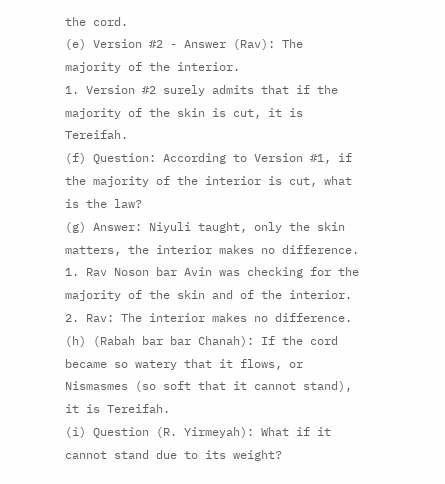the cord.
(e) Version #2 - Answer (Rav): The majority of the interior.
1. Version #2 surely admits that if the majority of the skin is cut, it is Tereifah.
(f) Question: According to Version #1, if the majority of the interior is cut, what is the law?
(g) Answer: Niyuli taught, only the skin matters, the interior makes no difference.
1. Rav Noson bar Avin was checking for the majority of the skin and of the interior.
2. Rav: The interior makes no difference.
(h) (Rabah bar bar Chanah): If the cord became so watery that it flows, or Nismasmes (so soft that it cannot stand), it is Tereifah.
(i) Question (R. Yirmeyah): What if it cannot stand due to its weight?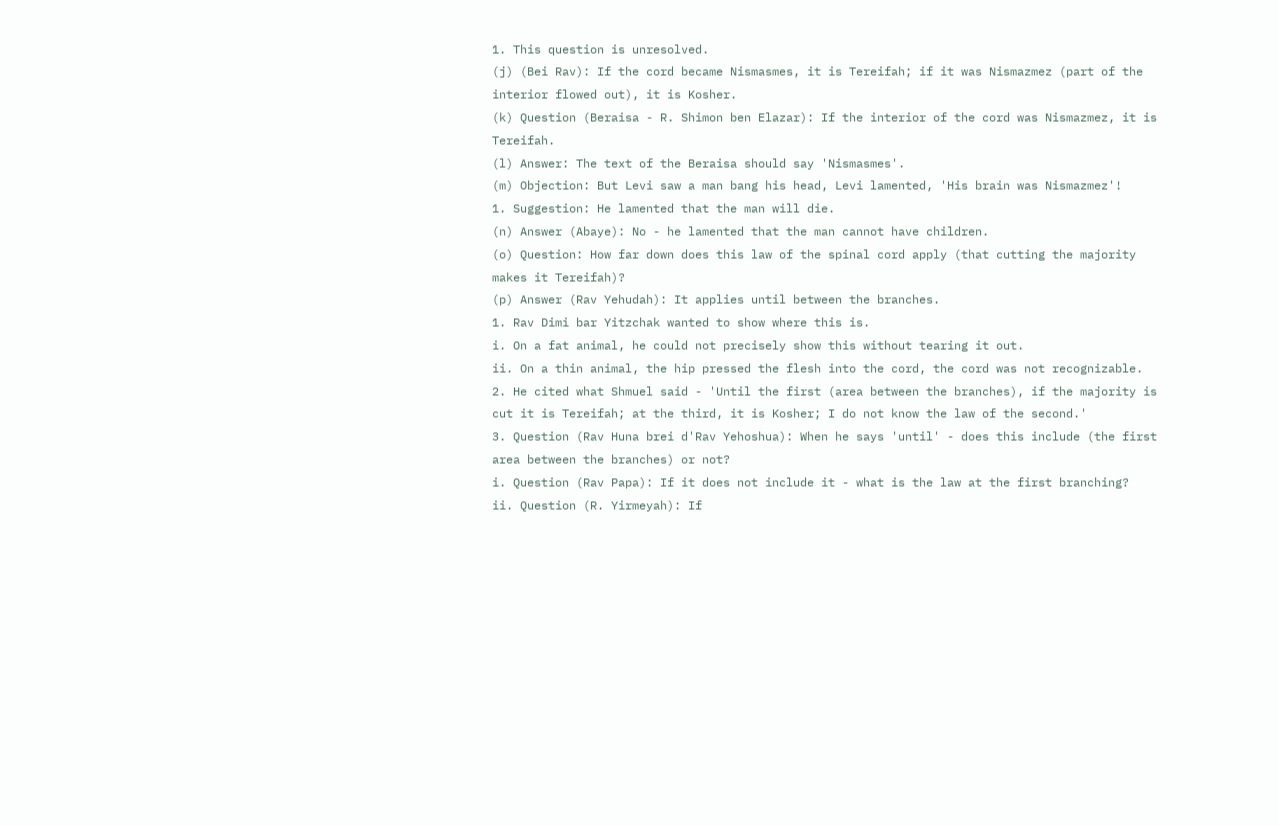1. This question is unresolved.
(j) (Bei Rav): If the cord became Nismasmes, it is Tereifah; if it was Nismazmez (part of the interior flowed out), it is Kosher.
(k) Question (Beraisa - R. Shimon ben Elazar): If the interior of the cord was Nismazmez, it is Tereifah.
(l) Answer: The text of the Beraisa should say 'Nismasmes'.
(m) Objection: But Levi saw a man bang his head, Levi lamented, 'His brain was Nismazmez'!
1. Suggestion: He lamented that the man will die.
(n) Answer (Abaye): No - he lamented that the man cannot have children.
(o) Question: How far down does this law of the spinal cord apply (that cutting the majority makes it Tereifah)?
(p) Answer (Rav Yehudah): It applies until between the branches.
1. Rav Dimi bar Yitzchak wanted to show where this is.
i. On a fat animal, he could not precisely show this without tearing it out.
ii. On a thin animal, the hip pressed the flesh into the cord, the cord was not recognizable.
2. He cited what Shmuel said - 'Until the first (area between the branches), if the majority is cut it is Tereifah; at the third, it is Kosher; I do not know the law of the second.'
3. Question (Rav Huna brei d'Rav Yehoshua): When he says 'until' - does this include (the first area between the branches) or not?
i. Question (Rav Papa): If it does not include it - what is the law at the first branching?
ii. Question (R. Yirmeyah): If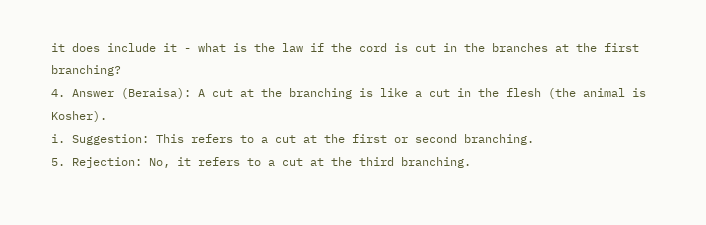it does include it - what is the law if the cord is cut in the branches at the first branching?
4. Answer (Beraisa): A cut at the branching is like a cut in the flesh (the animal is Kosher).
i. Suggestion: This refers to a cut at the first or second branching.
5. Rejection: No, it refers to a cut at the third branching.